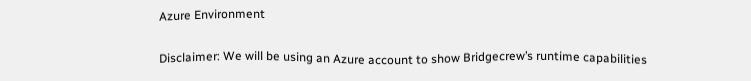Azure Environment

Disclaimer: We will be using an Azure account to show Bridgecrew’s runtime capabilities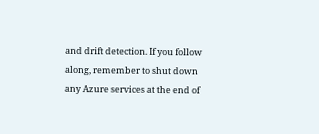and drift detection. If you follow along, remember to shut down any Azure services at the end of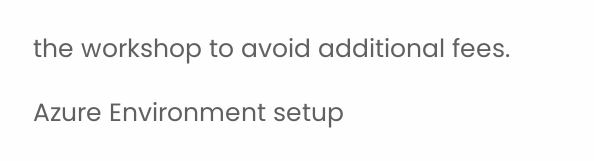the workshop to avoid additional fees.

Azure Environment setup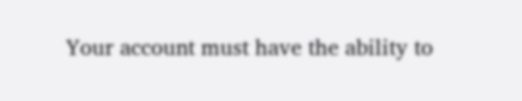Your account must have the ability to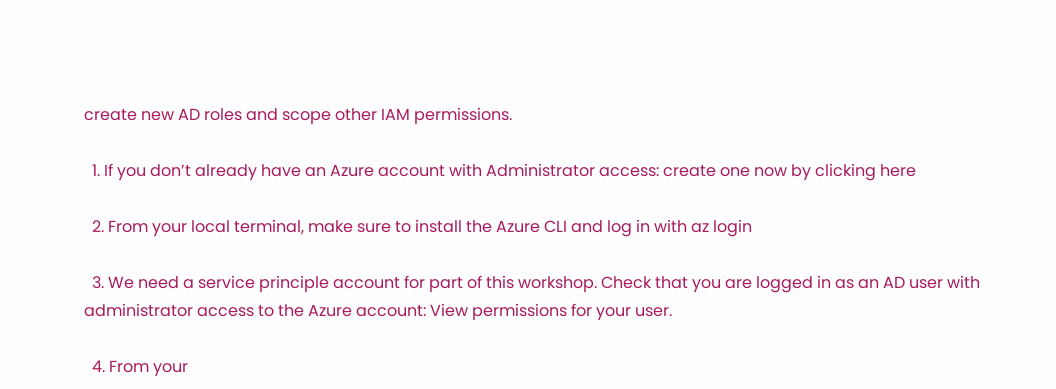create new AD roles and scope other IAM permissions.

  1. If you don’t already have an Azure account with Administrator access: create one now by clicking here

  2. From your local terminal, make sure to install the Azure CLI and log in with az login

  3. We need a service principle account for part of this workshop. Check that you are logged in as an AD user with administrator access to the Azure account: View permissions for your user.

  4. From your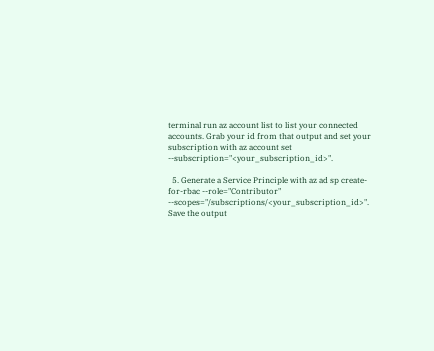terminal run az account list to list your connected accounts. Grab your id from that output and set your subscription with az account set --subscription="<your_subscription_id>".

  5. Generate a Service Principle with az ad sp create-for-rbac --role="Contributor" --scopes="/subscriptions/<your_subscription_id>". Save the output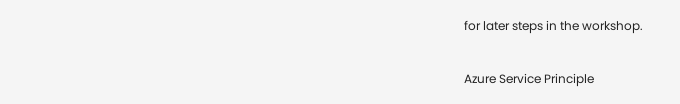for later steps in the workshop.

Azure Service Principle